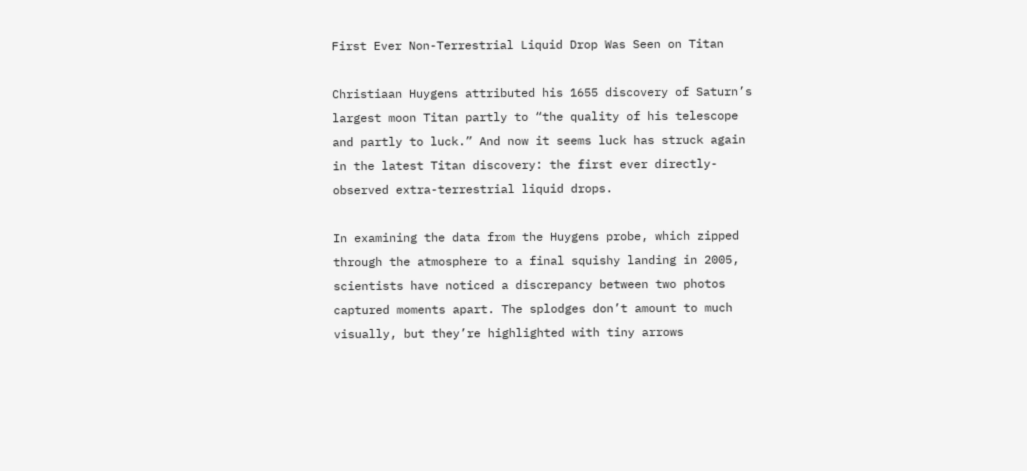First Ever Non-Terrestrial Liquid Drop Was Seen on Titan

Christiaan Huygens attributed his 1655 discovery of Saturn’s largest moon Titan partly to “the quality of his telescope and partly to luck.” And now it seems luck has struck again in the latest Titan discovery: the first ever directly-observed extra-terrestrial liquid drops.

In examining the data from the Huygens probe, which zipped through the atmosphere to a final squishy landing in 2005, scientists have noticed a discrepancy between two photos captured moments apart. The splodges don’t amount to much visually, but they’re highlighted with tiny arrows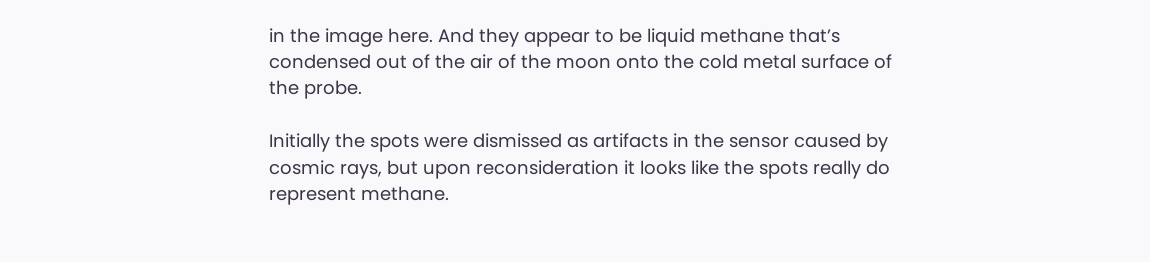in the image here. And they appear to be liquid methane that’s condensed out of the air of the moon onto the cold metal surface of the probe.

Initially the spots were dismissed as artifacts in the sensor caused by cosmic rays, but upon reconsideration it looks like the spots really do represent methane.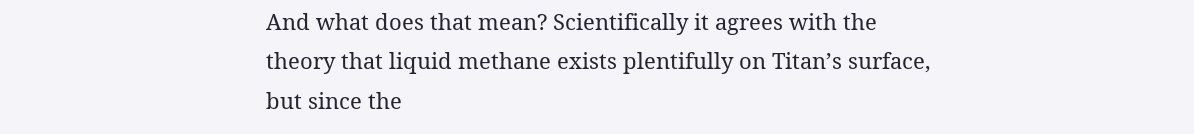And what does that mean? Scientifically it agrees with the theory that liquid methane exists plentifully on Titan’s surface, but since the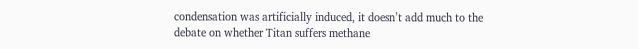condensation was artificially induced, it doesn’t add much to the debate on whether Titan suffers methane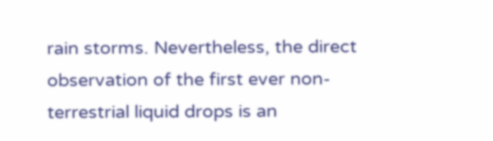rain storms. Nevertheless, the direct observation of the first ever non-terrestrial liquid drops is an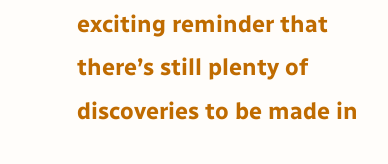exciting reminder that there’s still plenty of discoveries to be made in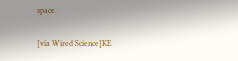space.

[via Wired Science]KE